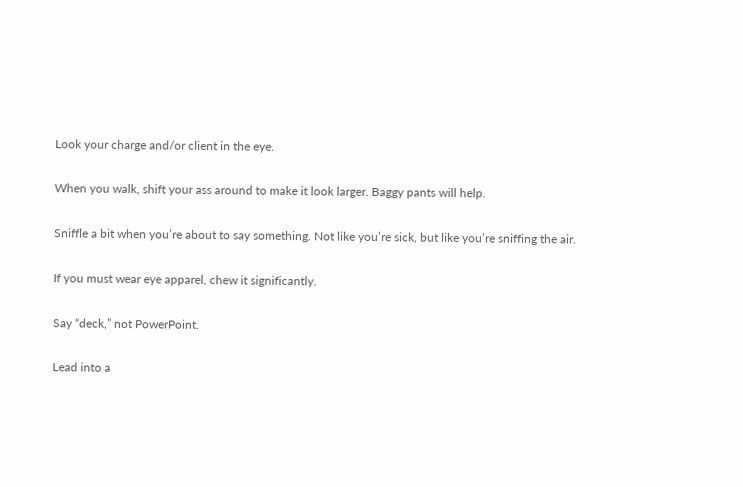Look your charge and/or client in the eye.

When you walk, shift your ass around to make it look larger. Baggy pants will help.

Sniffle a bit when you’re about to say something. Not like you’re sick, but like you’re sniffing the air.

If you must wear eye apparel, chew it significantly.

Say “deck,” not PowerPoint.

Lead into a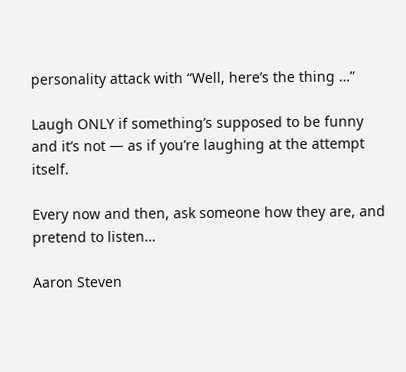personality attack with “Well, here’s the thing …”

Laugh ONLY if something’s supposed to be funny and it’s not — as if you’re laughing at the attempt itself.

Every now and then, ask someone how they are, and pretend to listen…

Aaron Steven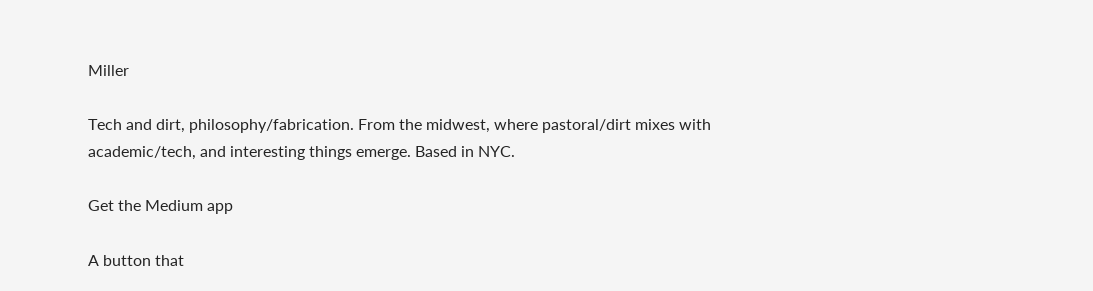Miller

Tech and dirt, philosophy/fabrication. From the midwest, where pastoral/dirt mixes with academic/tech, and interesting things emerge. Based in NYC.

Get the Medium app

A button that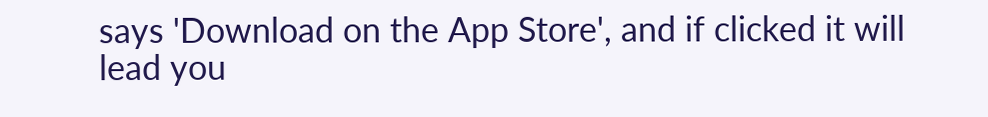says 'Download on the App Store', and if clicked it will lead you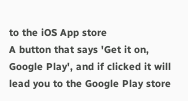to the iOS App store
A button that says 'Get it on, Google Play', and if clicked it will lead you to the Google Play store